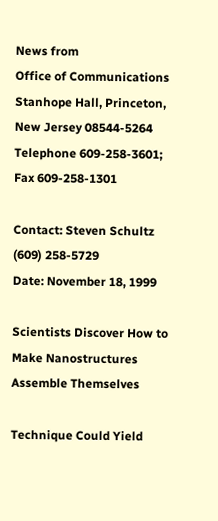News from
Office of Communications
Stanhope Hall, Princeton, New Jersey 08544-5264
Telephone 609-258-3601; Fax 609-258-1301

Contact: Steven Schultz (609) 258-5729
Date: November 18, 1999

Scientists Discover How to Make Nanostructures Assemble Themselves

Technique Could Yield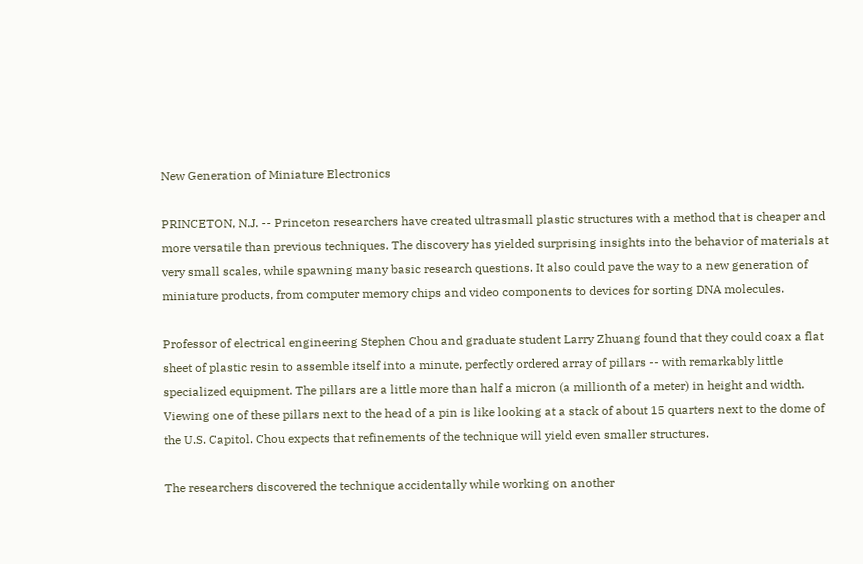New Generation of Miniature Electronics

PRINCETON, N.J. -- Princeton researchers have created ultrasmall plastic structures with a method that is cheaper and more versatile than previous techniques. The discovery has yielded surprising insights into the behavior of materials at very small scales, while spawning many basic research questions. It also could pave the way to a new generation of miniature products, from computer memory chips and video components to devices for sorting DNA molecules.

Professor of electrical engineering Stephen Chou and graduate student Larry Zhuang found that they could coax a flat sheet of plastic resin to assemble itself into a minute, perfectly ordered array of pillars -- with remarkably little specialized equipment. The pillars are a little more than half a micron (a millionth of a meter) in height and width. Viewing one of these pillars next to the head of a pin is like looking at a stack of about 15 quarters next to the dome of the U.S. Capitol. Chou expects that refinements of the technique will yield even smaller structures.

The researchers discovered the technique accidentally while working on another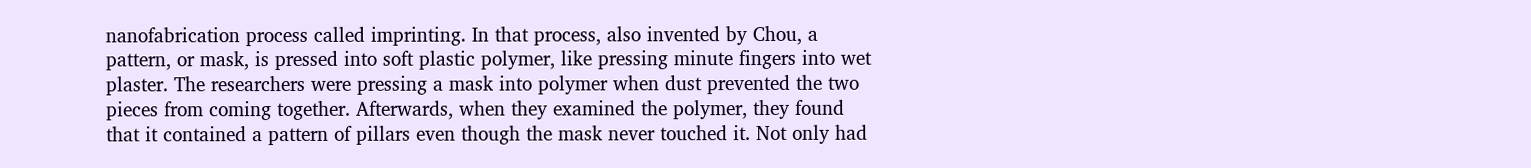nanofabrication process called imprinting. In that process, also invented by Chou, a pattern, or mask, is pressed into soft plastic polymer, like pressing minute fingers into wet plaster. The researchers were pressing a mask into polymer when dust prevented the two pieces from coming together. Afterwards, when they examined the polymer, they found that it contained a pattern of pillars even though the mask never touched it. Not only had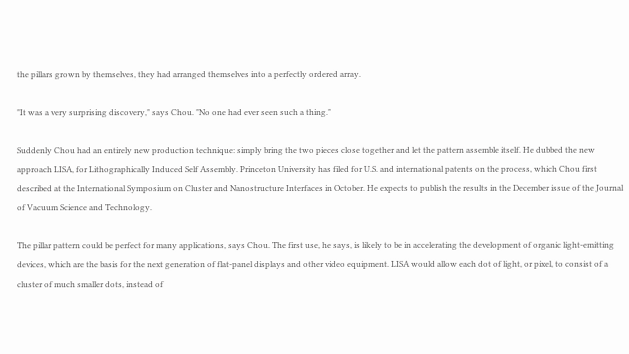the pillars grown by themselves, they had arranged themselves into a perfectly ordered array.

"It was a very surprising discovery," says Chou. "No one had ever seen such a thing."

Suddenly Chou had an entirely new production technique: simply bring the two pieces close together and let the pattern assemble itself. He dubbed the new approach LISA, for Lithographically Induced Self Assembly. Princeton University has filed for U.S. and international patents on the process, which Chou first described at the International Symposium on Cluster and Nanostructure Interfaces in October. He expects to publish the results in the December issue of the Journal of Vacuum Science and Technology.

The pillar pattern could be perfect for many applications, says Chou. The first use, he says, is likely to be in accelerating the development of organic light-emitting devices, which are the basis for the next generation of flat-panel displays and other video equipment. LISA would allow each dot of light, or pixel, to consist of a cluster of much smaller dots, instead of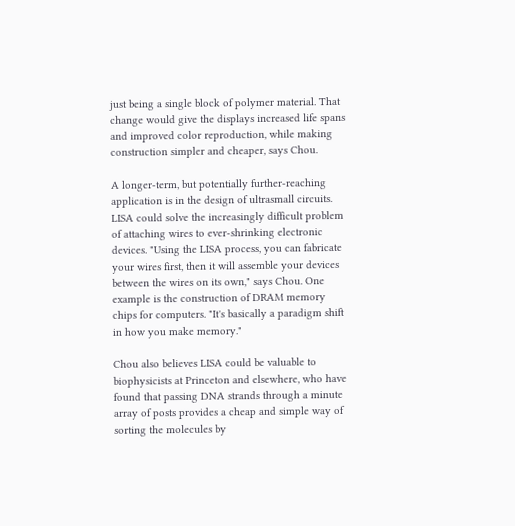just being a single block of polymer material. That change would give the displays increased life spans and improved color reproduction, while making construction simpler and cheaper, says Chou.

A longer-term, but potentially further-reaching application is in the design of ultrasmall circuits. LISA could solve the increasingly difficult problem of attaching wires to ever-shrinking electronic devices. "Using the LISA process, you can fabricate your wires first, then it will assemble your devices between the wires on its own," says Chou. One example is the construction of DRAM memory chips for computers. "It's basically a paradigm shift in how you make memory."

Chou also believes LISA could be valuable to biophysicists at Princeton and elsewhere, who have found that passing DNA strands through a minute array of posts provides a cheap and simple way of sorting the molecules by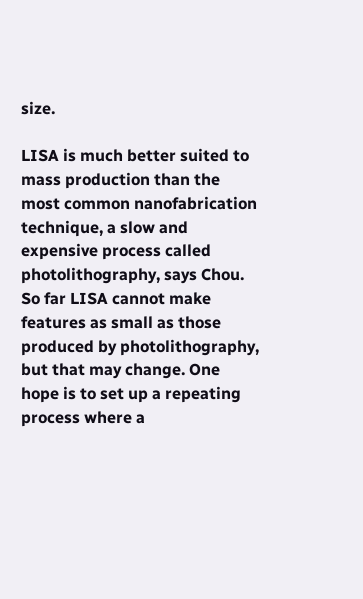size.

LISA is much better suited to mass production than the most common nanofabrication technique, a slow and expensive process called photolithography, says Chou. So far LISA cannot make features as small as those produced by photolithography, but that may change. One hope is to set up a repeating process where a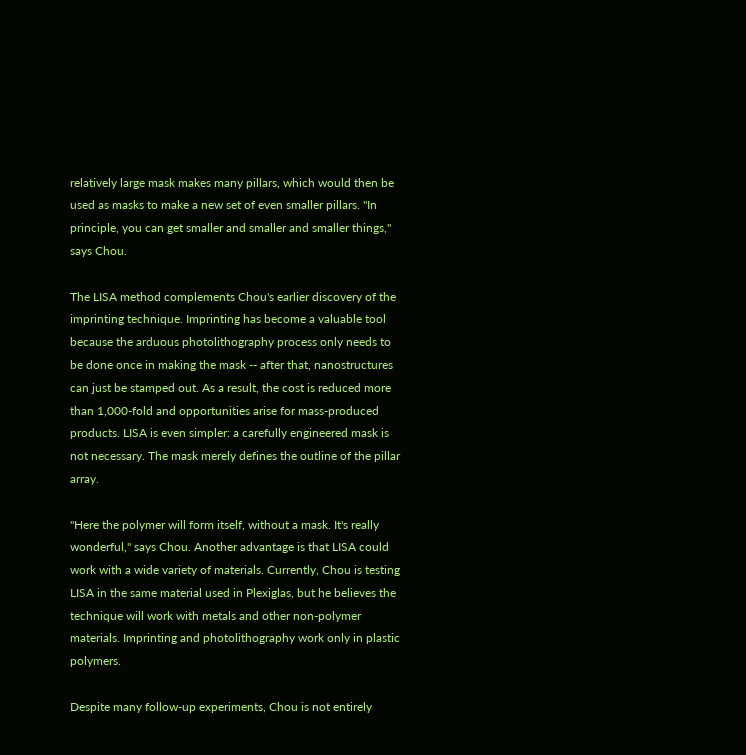relatively large mask makes many pillars, which would then be used as masks to make a new set of even smaller pillars. "In principle, you can get smaller and smaller and smaller things," says Chou.

The LISA method complements Chou's earlier discovery of the imprinting technique. Imprinting has become a valuable tool because the arduous photolithography process only needs to be done once in making the mask -- after that, nanostructures can just be stamped out. As a result, the cost is reduced more than 1,000-fold and opportunities arise for mass-produced products. LISA is even simpler: a carefully engineered mask is not necessary. The mask merely defines the outline of the pillar array.

"Here the polymer will form itself, without a mask. It's really wonderful," says Chou. Another advantage is that LISA could work with a wide variety of materials. Currently, Chou is testing LISA in the same material used in Plexiglas, but he believes the technique will work with metals and other non-polymer materials. Imprinting and photolithography work only in plastic polymers.

Despite many follow-up experiments, Chou is not entirely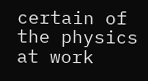certain of the physics at work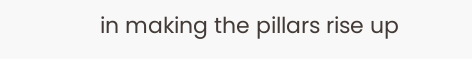in making the pillars rise up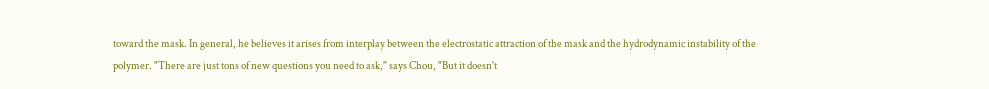toward the mask. In general, he believes it arises from interplay between the electrostatic attraction of the mask and the hydrodynamic instability of the polymer. "There are just tons of new questions you need to ask," says Chou, "But it doesn't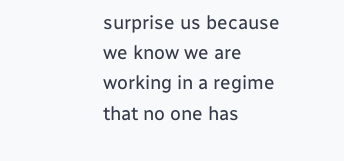surprise us because we know we are working in a regime that no one has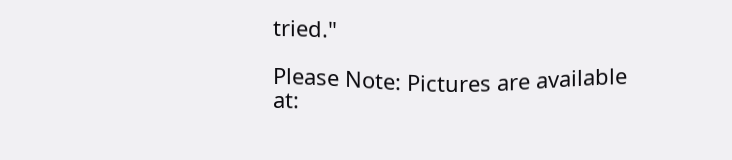tried."

Please Note: Pictures are available at: